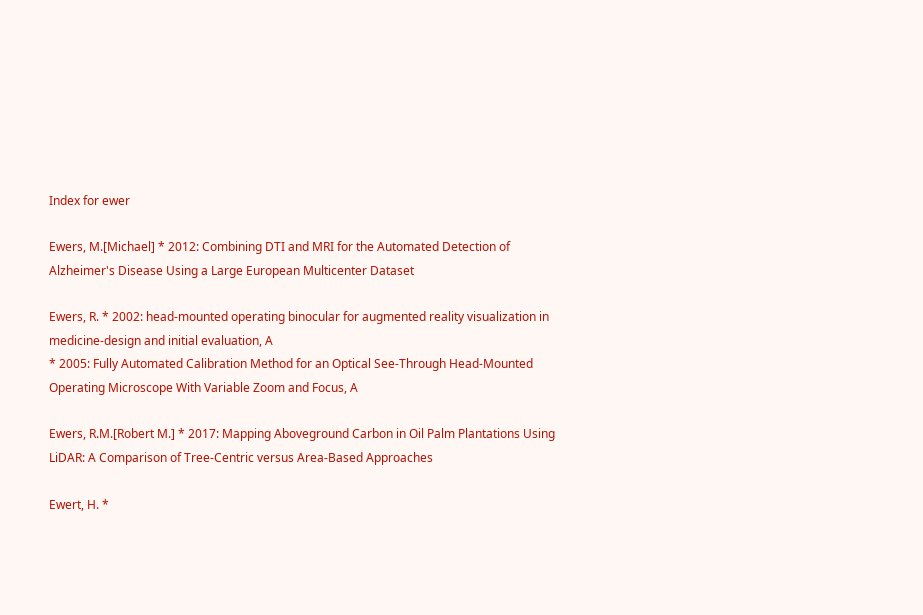Index for ewer

Ewers, M.[Michael] * 2012: Combining DTI and MRI for the Automated Detection of Alzheimer's Disease Using a Large European Multicenter Dataset

Ewers, R. * 2002: head-mounted operating binocular for augmented reality visualization in medicine-design and initial evaluation, A
* 2005: Fully Automated Calibration Method for an Optical See-Through Head-Mounted Operating Microscope With Variable Zoom and Focus, A

Ewers, R.M.[Robert M.] * 2017: Mapping Aboveground Carbon in Oil Palm Plantations Using LiDAR: A Comparison of Tree-Centric versus Area-Based Approaches

Ewert, H. *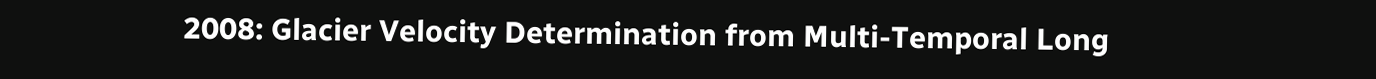2008: Glacier Velocity Determination from Multi-Temporal Long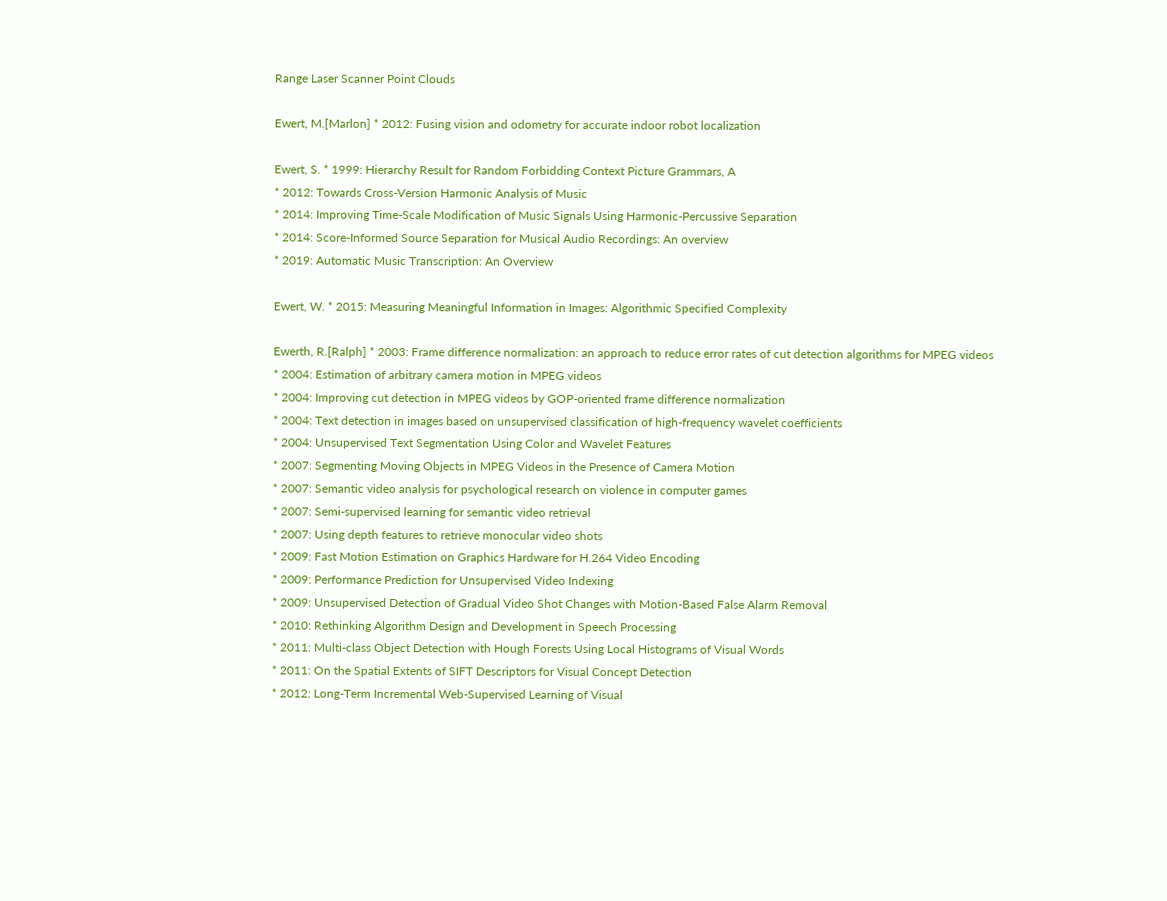Range Laser Scanner Point Clouds

Ewert, M.[Marlon] * 2012: Fusing vision and odometry for accurate indoor robot localization

Ewert, S. * 1999: Hierarchy Result for Random Forbidding Context Picture Grammars, A
* 2012: Towards Cross-Version Harmonic Analysis of Music
* 2014: Improving Time-Scale Modification of Music Signals Using Harmonic-Percussive Separation
* 2014: Score-Informed Source Separation for Musical Audio Recordings: An overview
* 2019: Automatic Music Transcription: An Overview

Ewert, W. * 2015: Measuring Meaningful Information in Images: Algorithmic Specified Complexity

Ewerth, R.[Ralph] * 2003: Frame difference normalization: an approach to reduce error rates of cut detection algorithms for MPEG videos
* 2004: Estimation of arbitrary camera motion in MPEG videos
* 2004: Improving cut detection in MPEG videos by GOP-oriented frame difference normalization
* 2004: Text detection in images based on unsupervised classification of high-frequency wavelet coefficients
* 2004: Unsupervised Text Segmentation Using Color and Wavelet Features
* 2007: Segmenting Moving Objects in MPEG Videos in the Presence of Camera Motion
* 2007: Semantic video analysis for psychological research on violence in computer games
* 2007: Semi-supervised learning for semantic video retrieval
* 2007: Using depth features to retrieve monocular video shots
* 2009: Fast Motion Estimation on Graphics Hardware for H.264 Video Encoding
* 2009: Performance Prediction for Unsupervised Video Indexing
* 2009: Unsupervised Detection of Gradual Video Shot Changes with Motion-Based False Alarm Removal
* 2010: Rethinking Algorithm Design and Development in Speech Processing
* 2011: Multi-class Object Detection with Hough Forests Using Local Histograms of Visual Words
* 2011: On the Spatial Extents of SIFT Descriptors for Visual Concept Detection
* 2012: Long-Term Incremental Web-Supervised Learning of Visual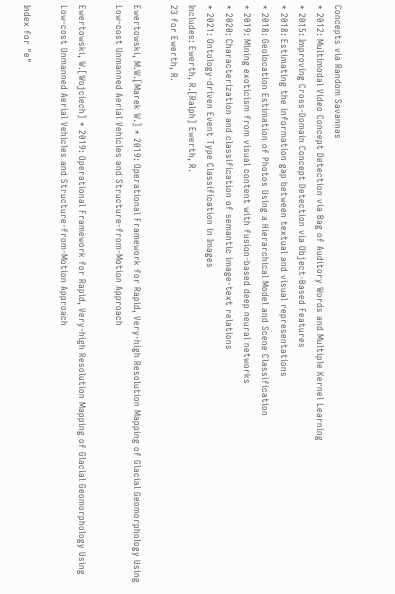Concepts via Random Savannas
* 2012: Multimodal Video Concept Detection via Bag of Auditory Words and Multiple Kernel Learning
* 2015: Improving Cross-Domain Concept Detection via Object-Based Features
* 2018: Estimating the information gap between textual and visual representations
* 2018: Geolocation Estimation of Photos Using a Hierarchical Model and Scene Classification
* 2019: Mining exoticism from visual content with fusion-based deep neural networks
* 2020: Characterization and classification of semantic image-text relations
* 2021: Ontology-driven Event Type Classification in Images
Includes: Ewerth, R.[Ralph] Ewerth, R.
23 for Ewerth, R.

Ewertowski, M.W.[Marek W.] * 2019: Operational Framework for Rapid, Very-high Resolution Mapping of Glacial Geomorphology Using Low-cost Unmanned Aerial Vehicles and Structure-from-Motion Approach

Ewertowski, W.[Wojciech] * 2019: Operational Framework for Rapid, Very-high Resolution Mapping of Glacial Geomorphology Using Low-cost Unmanned Aerial Vehicles and Structure-from-Motion Approach

Index for "e"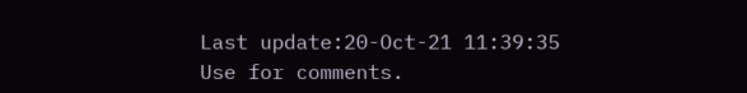Last update:20-Oct-21 11:39:35
Use for comments.